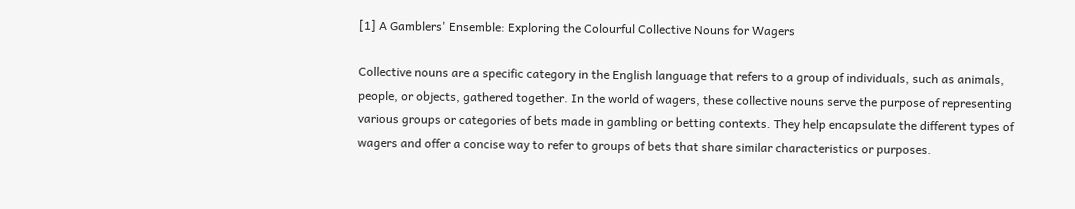[1] A Gamblers' Ensemble: Exploring the Colourful Collective Nouns for Wagers

Collective nouns are a specific category in the English language that refers to a group of individuals, such as animals, people, or objects, gathered together. In the world of wagers, these collective nouns serve the purpose of representing various groups or categories of bets made in gambling or betting contexts. They help encapsulate the different types of wagers and offer a concise way to refer to groups of bets that share similar characteristics or purposes.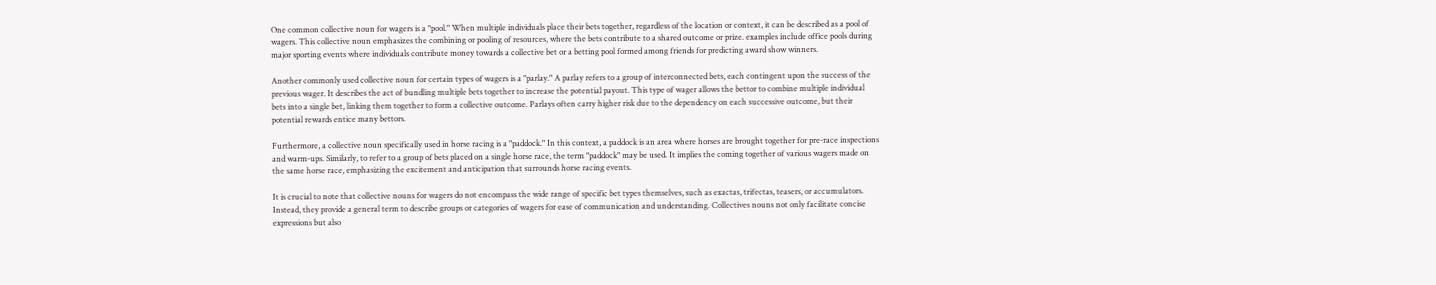One common collective noun for wagers is a "pool." When multiple individuals place their bets together, regardless of the location or context, it can be described as a pool of wagers. This collective noun emphasizes the combining or pooling of resources, where the bets contribute to a shared outcome or prize. examples include office pools during major sporting events where individuals contribute money towards a collective bet or a betting pool formed among friends for predicting award show winners.

Another commonly used collective noun for certain types of wagers is a "parlay." A parlay refers to a group of interconnected bets, each contingent upon the success of the previous wager. It describes the act of bundling multiple bets together to increase the potential payout. This type of wager allows the bettor to combine multiple individual bets into a single bet, linking them together to form a collective outcome. Parlays often carry higher risk due to the dependency on each successive outcome, but their potential rewards entice many bettors.

Furthermore, a collective noun specifically used in horse racing is a "paddock." In this context, a paddock is an area where horses are brought together for pre-race inspections and warm-ups. Similarly, to refer to a group of bets placed on a single horse race, the term "paddock" may be used. It implies the coming together of various wagers made on the same horse race, emphasizing the excitement and anticipation that surrounds horse racing events.

It is crucial to note that collective nouns for wagers do not encompass the wide range of specific bet types themselves, such as exactas, trifectas, teasers, or accumulators. Instead, they provide a general term to describe groups or categories of wagers for ease of communication and understanding. Collectives nouns not only facilitate concise expressions but also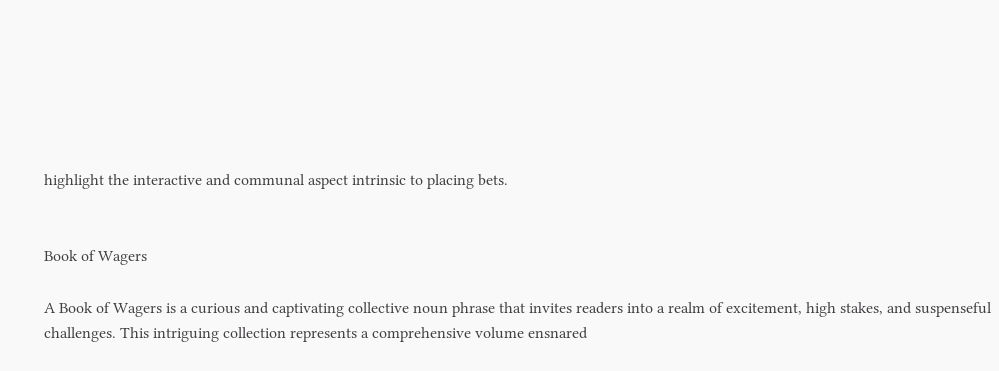highlight the interactive and communal aspect intrinsic to placing bets.


Book of Wagers

A Book of Wagers is a curious and captivating collective noun phrase that invites readers into a realm of excitement, high stakes, and suspenseful challenges. This intriguing collection represents a comprehensive volume ensnared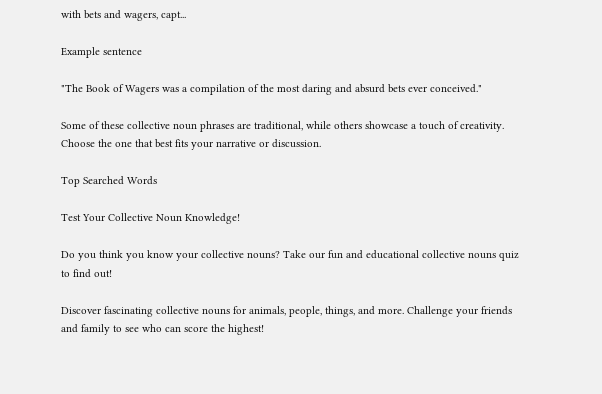with bets and wagers, capt...

Example sentence

"The Book of Wagers was a compilation of the most daring and absurd bets ever conceived."

Some of these collective noun phrases are traditional, while others showcase a touch of creativity. Choose the one that best fits your narrative or discussion.

Top Searched Words

Test Your Collective Noun Knowledge!

Do you think you know your collective nouns? Take our fun and educational collective nouns quiz to find out!

Discover fascinating collective nouns for animals, people, things, and more. Challenge your friends and family to see who can score the highest!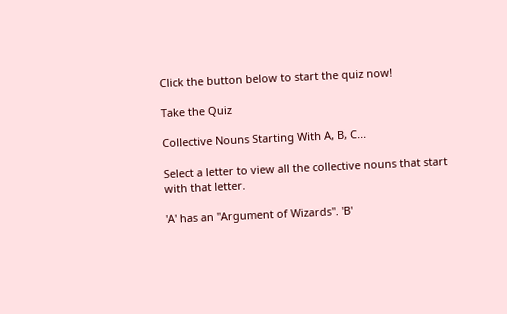Click the button below to start the quiz now!

Take the Quiz

Collective Nouns Starting With A, B, C...

Select a letter to view all the collective nouns that start with that letter.

'A' has an "Argument of Wizards". 'B'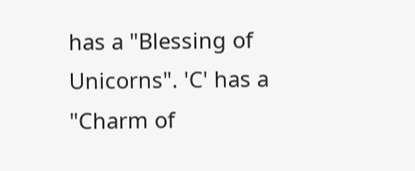has a "Blessing of Unicorns". 'C' has a "Charm of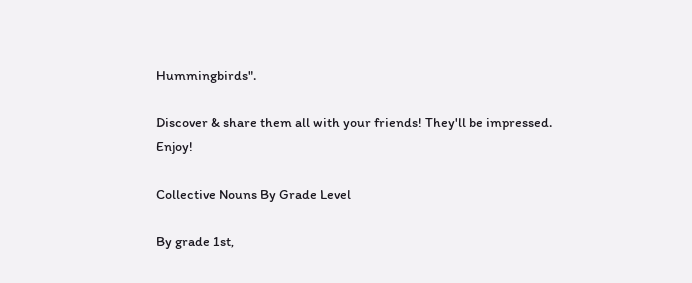Hummingbirds".

Discover & share them all with your friends! They'll be impressed. Enjoy!

Collective Nouns By Grade Level

By grade 1st,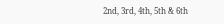2nd, 3rd, 4th, 5th & 6th